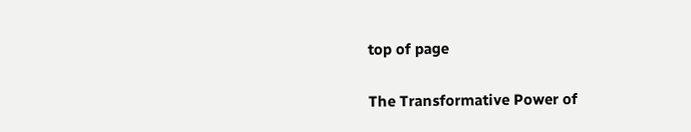top of page

The Transformative Power of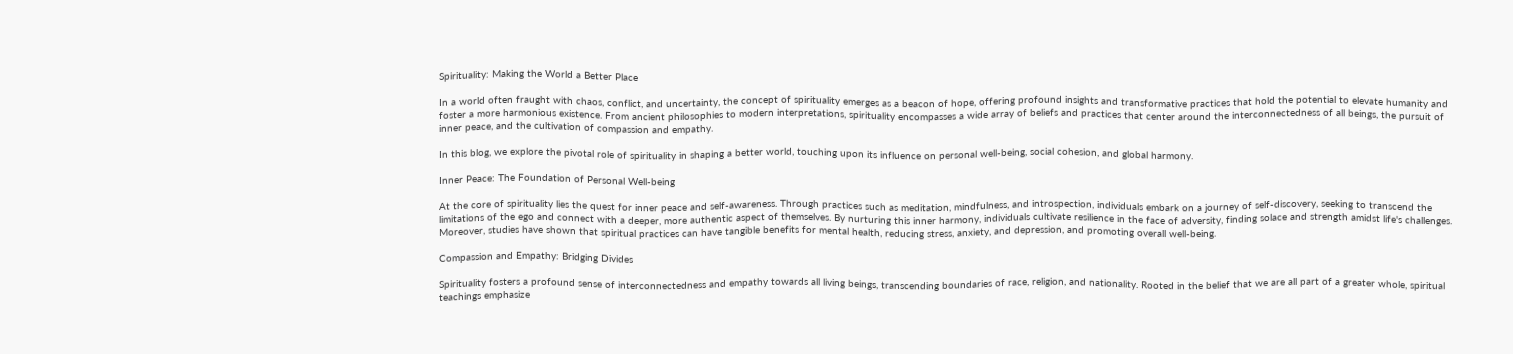Spirituality: Making the World a Better Place

In a world often fraught with chaos, conflict, and uncertainty, the concept of spirituality emerges as a beacon of hope, offering profound insights and transformative practices that hold the potential to elevate humanity and foster a more harmonious existence. From ancient philosophies to modern interpretations, spirituality encompasses a wide array of beliefs and practices that center around the interconnectedness of all beings, the pursuit of inner peace, and the cultivation of compassion and empathy.

In this blog, we explore the pivotal role of spirituality in shaping a better world, touching upon its influence on personal well-being, social cohesion, and global harmony.

Inner Peace: The Foundation of Personal Well-being

At the core of spirituality lies the quest for inner peace and self-awareness. Through practices such as meditation, mindfulness, and introspection, individuals embark on a journey of self-discovery, seeking to transcend the limitations of the ego and connect with a deeper, more authentic aspect of themselves. By nurturing this inner harmony, individuals cultivate resilience in the face of adversity, finding solace and strength amidst life's challenges. Moreover, studies have shown that spiritual practices can have tangible benefits for mental health, reducing stress, anxiety, and depression, and promoting overall well-being.

Compassion and Empathy: Bridging Divides

Spirituality fosters a profound sense of interconnectedness and empathy towards all living beings, transcending boundaries of race, religion, and nationality. Rooted in the belief that we are all part of a greater whole, spiritual teachings emphasize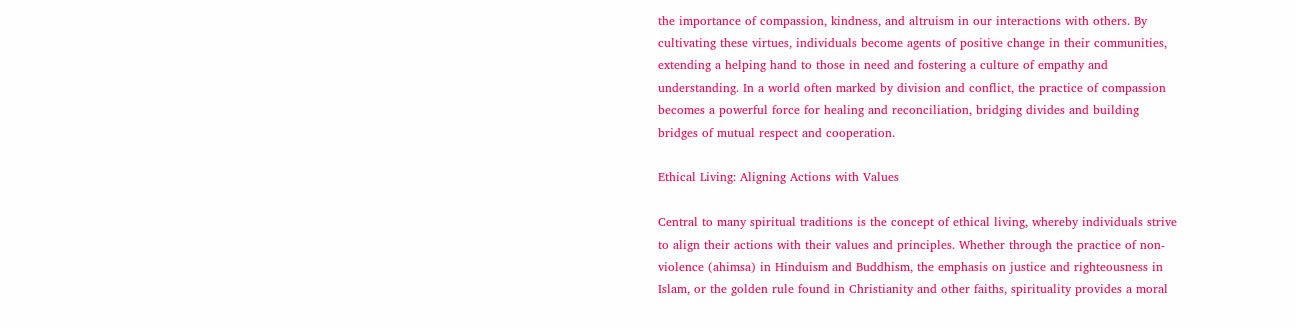the importance of compassion, kindness, and altruism in our interactions with others. By cultivating these virtues, individuals become agents of positive change in their communities, extending a helping hand to those in need and fostering a culture of empathy and understanding. In a world often marked by division and conflict, the practice of compassion becomes a powerful force for healing and reconciliation, bridging divides and building bridges of mutual respect and cooperation.

Ethical Living: Aligning Actions with Values

Central to many spiritual traditions is the concept of ethical living, whereby individuals strive to align their actions with their values and principles. Whether through the practice of non-violence (ahimsa) in Hinduism and Buddhism, the emphasis on justice and righteousness in Islam, or the golden rule found in Christianity and other faiths, spirituality provides a moral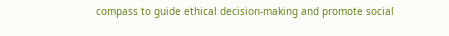compass to guide ethical decision-making and promote social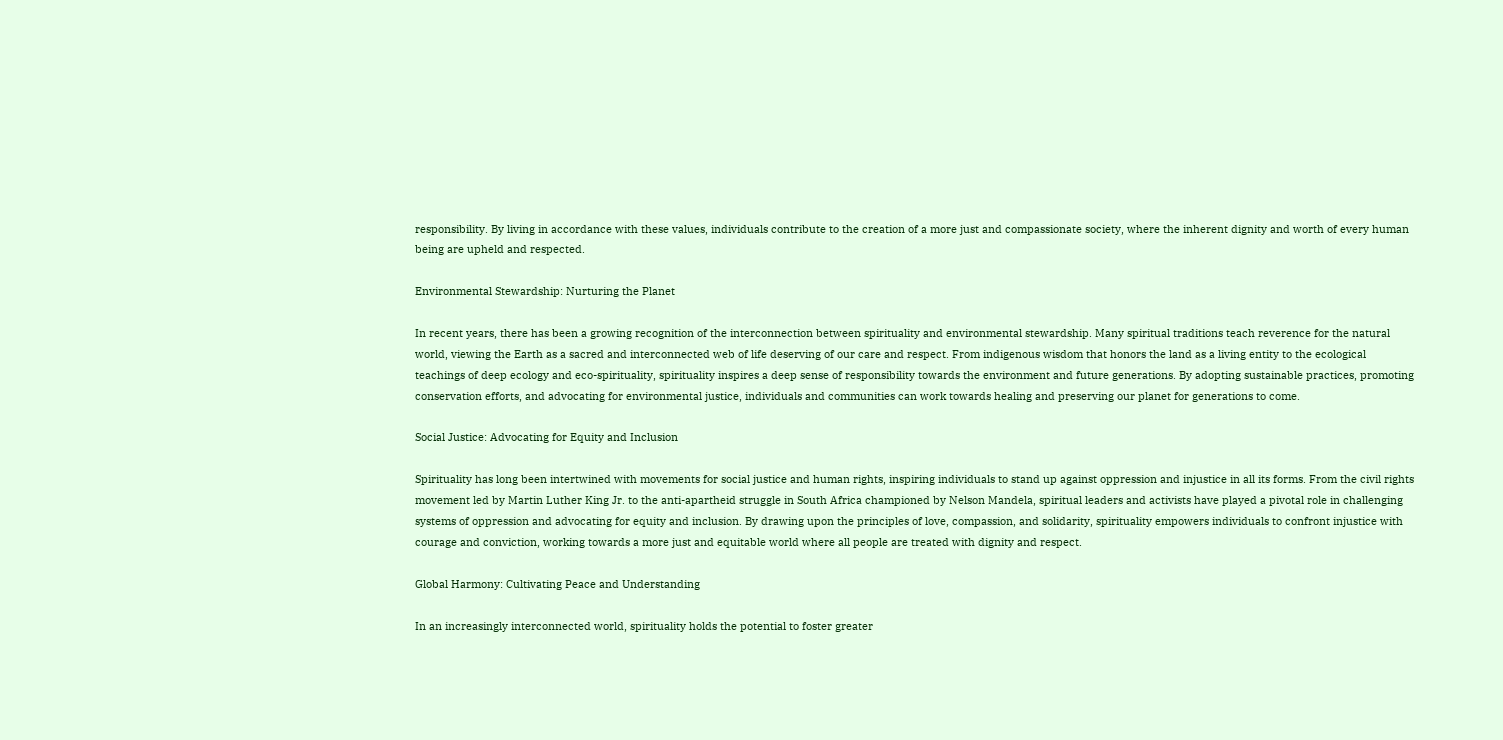responsibility. By living in accordance with these values, individuals contribute to the creation of a more just and compassionate society, where the inherent dignity and worth of every human being are upheld and respected.

Environmental Stewardship: Nurturing the Planet

In recent years, there has been a growing recognition of the interconnection between spirituality and environmental stewardship. Many spiritual traditions teach reverence for the natural world, viewing the Earth as a sacred and interconnected web of life deserving of our care and respect. From indigenous wisdom that honors the land as a living entity to the ecological teachings of deep ecology and eco-spirituality, spirituality inspires a deep sense of responsibility towards the environment and future generations. By adopting sustainable practices, promoting conservation efforts, and advocating for environmental justice, individuals and communities can work towards healing and preserving our planet for generations to come.

Social Justice: Advocating for Equity and Inclusion

Spirituality has long been intertwined with movements for social justice and human rights, inspiring individuals to stand up against oppression and injustice in all its forms. From the civil rights movement led by Martin Luther King Jr. to the anti-apartheid struggle in South Africa championed by Nelson Mandela, spiritual leaders and activists have played a pivotal role in challenging systems of oppression and advocating for equity and inclusion. By drawing upon the principles of love, compassion, and solidarity, spirituality empowers individuals to confront injustice with courage and conviction, working towards a more just and equitable world where all people are treated with dignity and respect.

Global Harmony: Cultivating Peace and Understanding

In an increasingly interconnected world, spirituality holds the potential to foster greater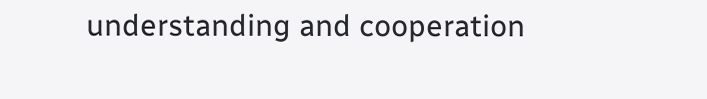understanding and cooperation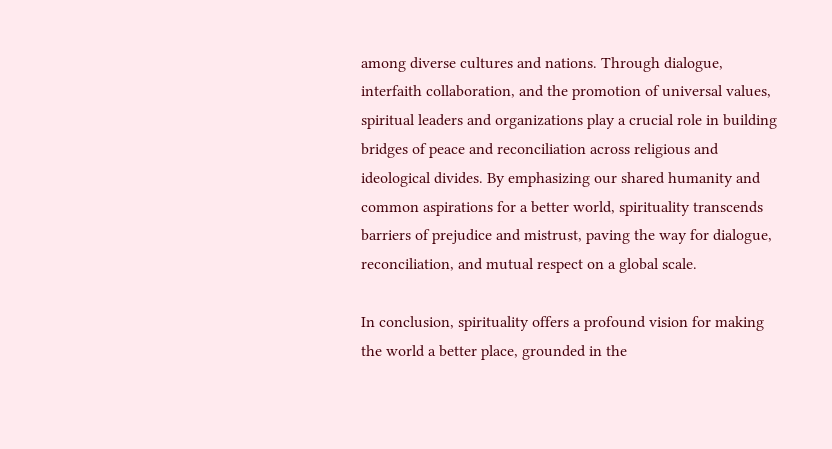among diverse cultures and nations. Through dialogue, interfaith collaboration, and the promotion of universal values, spiritual leaders and organizations play a crucial role in building bridges of peace and reconciliation across religious and ideological divides. By emphasizing our shared humanity and common aspirations for a better world, spirituality transcends barriers of prejudice and mistrust, paving the way for dialogue, reconciliation, and mutual respect on a global scale.

In conclusion, spirituality offers a profound vision for making the world a better place, grounded in the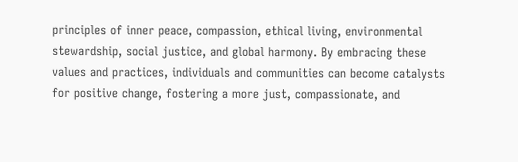principles of inner peace, compassion, ethical living, environmental stewardship, social justice, and global harmony. By embracing these values and practices, individuals and communities can become catalysts for positive change, fostering a more just, compassionate, and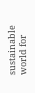sustainable world for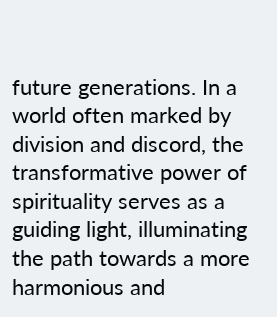future generations. In a world often marked by division and discord, the transformative power of spirituality serves as a guiding light, illuminating the path towards a more harmonious and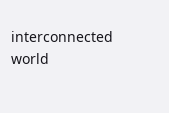interconnected world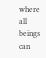where all beings can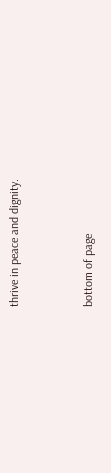thrive in peace and dignity.


bottom of page